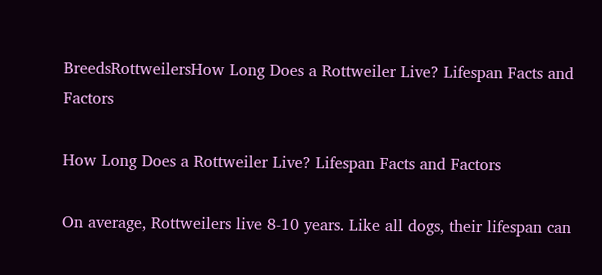BreedsRottweilersHow Long Does a Rottweiler Live? Lifespan Facts and Factors

How Long Does a Rottweiler Live? Lifespan Facts and Factors

On average, Rottweilers live 8-10 years. Like all dogs, their lifespan can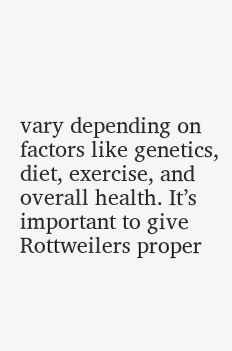vary depending on factors like genetics, diet, exercise, and overall health. It’s important to give Rottweilers proper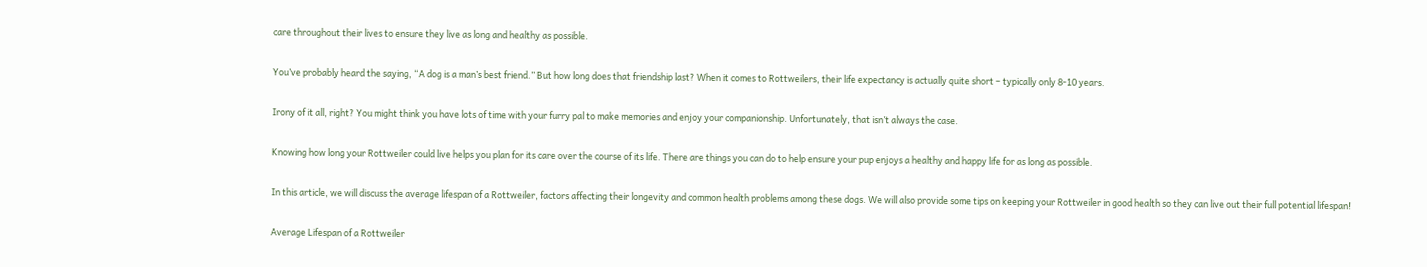care throughout their lives to ensure they live as long and healthy as possible.

You’ve probably heard the saying, “A dog is a man’s best friend.” But how long does that friendship last? When it comes to Rottweilers, their life expectancy is actually quite short – typically only 8-10 years.

Irony of it all, right? You might think you have lots of time with your furry pal to make memories and enjoy your companionship. Unfortunately, that isn’t always the case.

Knowing how long your Rottweiler could live helps you plan for its care over the course of its life. There are things you can do to help ensure your pup enjoys a healthy and happy life for as long as possible.

In this article, we will discuss the average lifespan of a Rottweiler, factors affecting their longevity and common health problems among these dogs. We will also provide some tips on keeping your Rottweiler in good health so they can live out their full potential lifespan!

Average Lifespan of a Rottweiler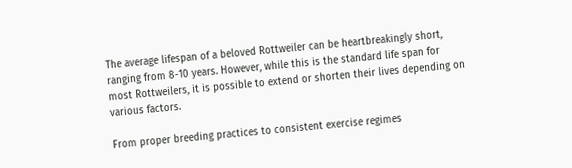The average lifespan of a beloved Rottweiler can be heartbreakingly short, ranging from 8-10 years. However, while this is the standard life span for most Rottweilers, it is possible to extend or shorten their lives depending on various factors.

From proper breeding practices to consistent exercise regimes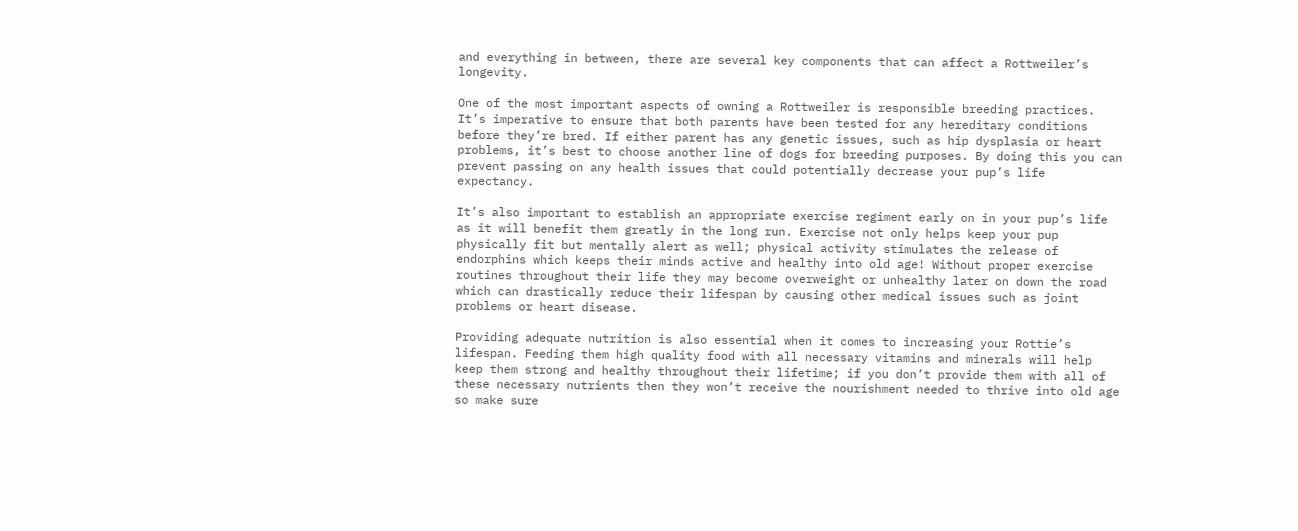and everything in between, there are several key components that can affect a Rottweiler’s longevity.

One of the most important aspects of owning a Rottweiler is responsible breeding practices. It’s imperative to ensure that both parents have been tested for any hereditary conditions before they’re bred. If either parent has any genetic issues, such as hip dysplasia or heart problems, it’s best to choose another line of dogs for breeding purposes. By doing this you can prevent passing on any health issues that could potentially decrease your pup’s life expectancy.

It’s also important to establish an appropriate exercise regiment early on in your pup’s life as it will benefit them greatly in the long run. Exercise not only helps keep your pup physically fit but mentally alert as well; physical activity stimulates the release of endorphins which keeps their minds active and healthy into old age! Without proper exercise routines throughout their life they may become overweight or unhealthy later on down the road which can drastically reduce their lifespan by causing other medical issues such as joint problems or heart disease.

Providing adequate nutrition is also essential when it comes to increasing your Rottie’s lifespan. Feeding them high quality food with all necessary vitamins and minerals will help keep them strong and healthy throughout their lifetime; if you don’t provide them with all of these necessary nutrients then they won’t receive the nourishment needed to thrive into old age so make sure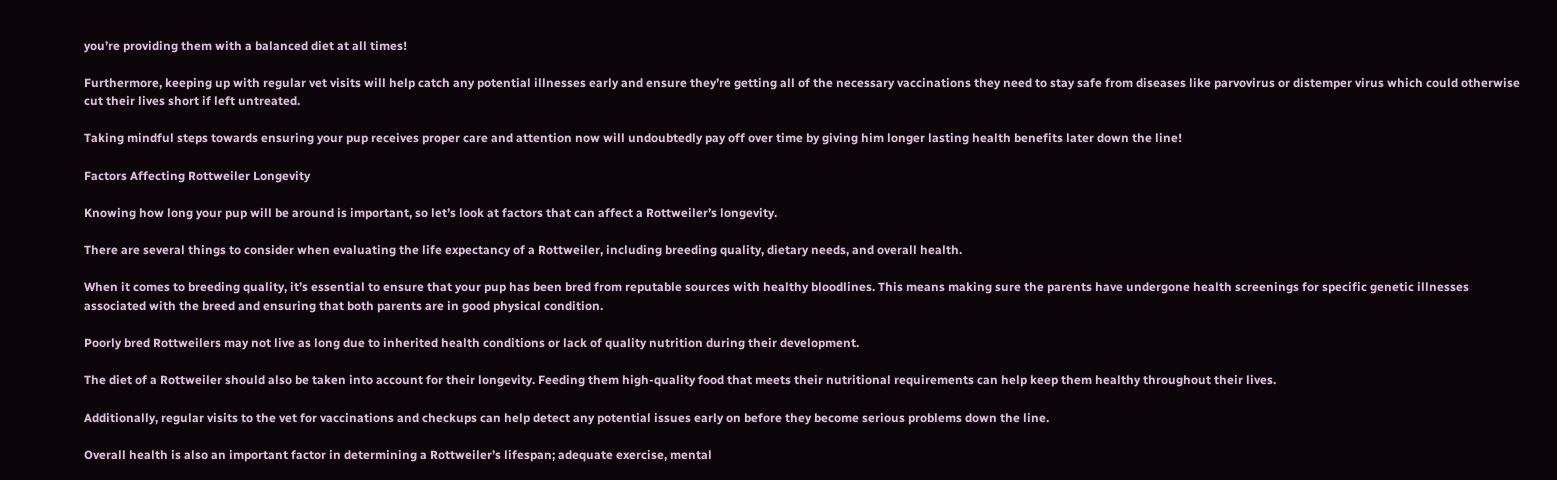you’re providing them with a balanced diet at all times!

Furthermore, keeping up with regular vet visits will help catch any potential illnesses early and ensure they’re getting all of the necessary vaccinations they need to stay safe from diseases like parvovirus or distemper virus which could otherwise cut their lives short if left untreated.

Taking mindful steps towards ensuring your pup receives proper care and attention now will undoubtedly pay off over time by giving him longer lasting health benefits later down the line!

Factors Affecting Rottweiler Longevity

Knowing how long your pup will be around is important, so let’s look at factors that can affect a Rottweiler’s longevity.

There are several things to consider when evaluating the life expectancy of a Rottweiler, including breeding quality, dietary needs, and overall health.

When it comes to breeding quality, it’s essential to ensure that your pup has been bred from reputable sources with healthy bloodlines. This means making sure the parents have undergone health screenings for specific genetic illnesses associated with the breed and ensuring that both parents are in good physical condition.

Poorly bred Rottweilers may not live as long due to inherited health conditions or lack of quality nutrition during their development.

The diet of a Rottweiler should also be taken into account for their longevity. Feeding them high-quality food that meets their nutritional requirements can help keep them healthy throughout their lives.

Additionally, regular visits to the vet for vaccinations and checkups can help detect any potential issues early on before they become serious problems down the line.

Overall health is also an important factor in determining a Rottweiler’s lifespan; adequate exercise, mental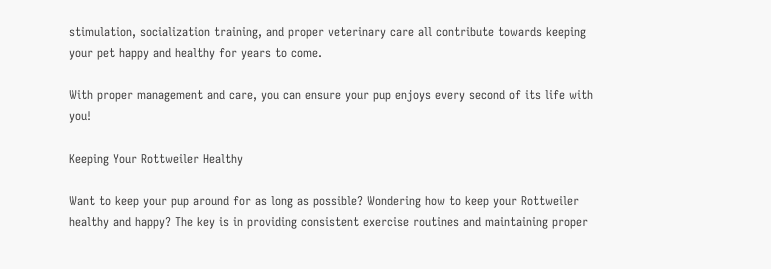stimulation, socialization training, and proper veterinary care all contribute towards keeping your pet happy and healthy for years to come.

With proper management and care, you can ensure your pup enjoys every second of its life with you!

Keeping Your Rottweiler Healthy

Want to keep your pup around for as long as possible? Wondering how to keep your Rottweiler healthy and happy? The key is in providing consistent exercise routines and maintaining proper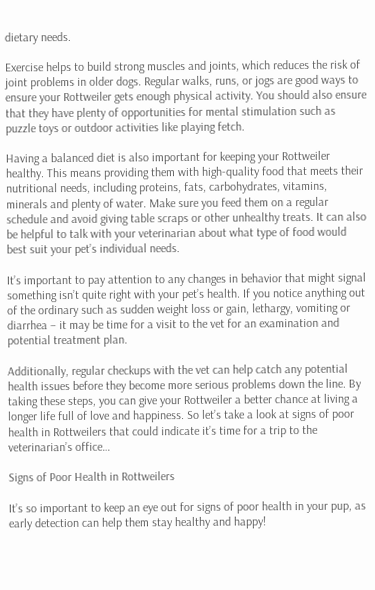dietary needs.

Exercise helps to build strong muscles and joints, which reduces the risk of joint problems in older dogs. Regular walks, runs, or jogs are good ways to ensure your Rottweiler gets enough physical activity. You should also ensure that they have plenty of opportunities for mental stimulation such as puzzle toys or outdoor activities like playing fetch.

Having a balanced diet is also important for keeping your Rottweiler healthy. This means providing them with high-quality food that meets their nutritional needs, including proteins, fats, carbohydrates, vitamins, minerals and plenty of water. Make sure you feed them on a regular schedule and avoid giving table scraps or other unhealthy treats. It can also be helpful to talk with your veterinarian about what type of food would best suit your pet’s individual needs.

It’s important to pay attention to any changes in behavior that might signal something isn’t quite right with your pet’s health. If you notice anything out of the ordinary such as sudden weight loss or gain, lethargy, vomiting or diarrhea – it may be time for a visit to the vet for an examination and potential treatment plan.

Additionally, regular checkups with the vet can help catch any potential health issues before they become more serious problems down the line. By taking these steps, you can give your Rottweiler a better chance at living a longer life full of love and happiness. So let’s take a look at signs of poor health in Rottweilers that could indicate it’s time for a trip to the veterinarian’s office…

Signs of Poor Health in Rottweilers

It’s so important to keep an eye out for signs of poor health in your pup, as early detection can help them stay healthy and happy!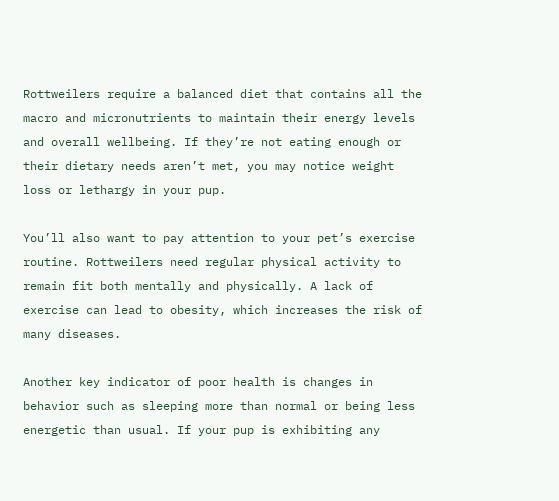Rottweilers require a balanced diet that contains all the macro and micronutrients to maintain their energy levels and overall wellbeing. If they’re not eating enough or their dietary needs aren’t met, you may notice weight loss or lethargy in your pup.

You’ll also want to pay attention to your pet’s exercise routine. Rottweilers need regular physical activity to remain fit both mentally and physically. A lack of exercise can lead to obesity, which increases the risk of many diseases.

Another key indicator of poor health is changes in behavior such as sleeping more than normal or being less energetic than usual. If your pup is exhibiting any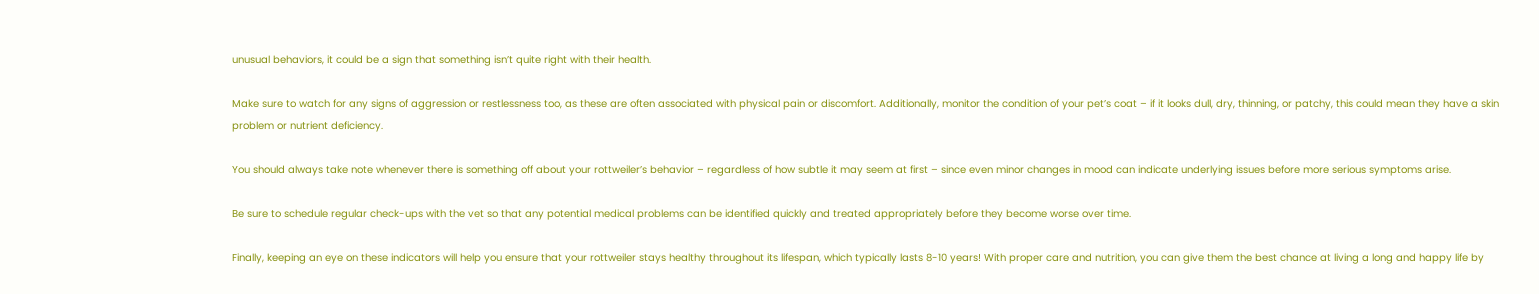unusual behaviors, it could be a sign that something isn’t quite right with their health.

Make sure to watch for any signs of aggression or restlessness too, as these are often associated with physical pain or discomfort. Additionally, monitor the condition of your pet’s coat – if it looks dull, dry, thinning, or patchy, this could mean they have a skin problem or nutrient deficiency.

You should always take note whenever there is something off about your rottweiler’s behavior – regardless of how subtle it may seem at first – since even minor changes in mood can indicate underlying issues before more serious symptoms arise.

Be sure to schedule regular check-ups with the vet so that any potential medical problems can be identified quickly and treated appropriately before they become worse over time.

Finally, keeping an eye on these indicators will help you ensure that your rottweiler stays healthy throughout its lifespan, which typically lasts 8-10 years! With proper care and nutrition, you can give them the best chance at living a long and happy life by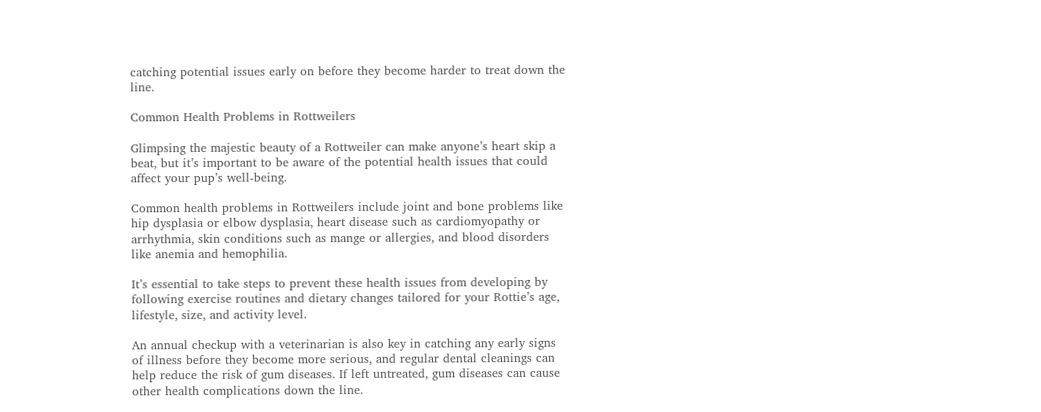catching potential issues early on before they become harder to treat down the line.

Common Health Problems in Rottweilers

Glimpsing the majestic beauty of a Rottweiler can make anyone’s heart skip a beat, but it’s important to be aware of the potential health issues that could affect your pup’s well-being.

Common health problems in Rottweilers include joint and bone problems like hip dysplasia or elbow dysplasia, heart disease such as cardiomyopathy or arrhythmia, skin conditions such as mange or allergies, and blood disorders like anemia and hemophilia.

It’s essential to take steps to prevent these health issues from developing by following exercise routines and dietary changes tailored for your Rottie’s age, lifestyle, size, and activity level.

An annual checkup with a veterinarian is also key in catching any early signs of illness before they become more serious, and regular dental cleanings can help reduce the risk of gum diseases. If left untreated, gum diseases can cause other health complications down the line.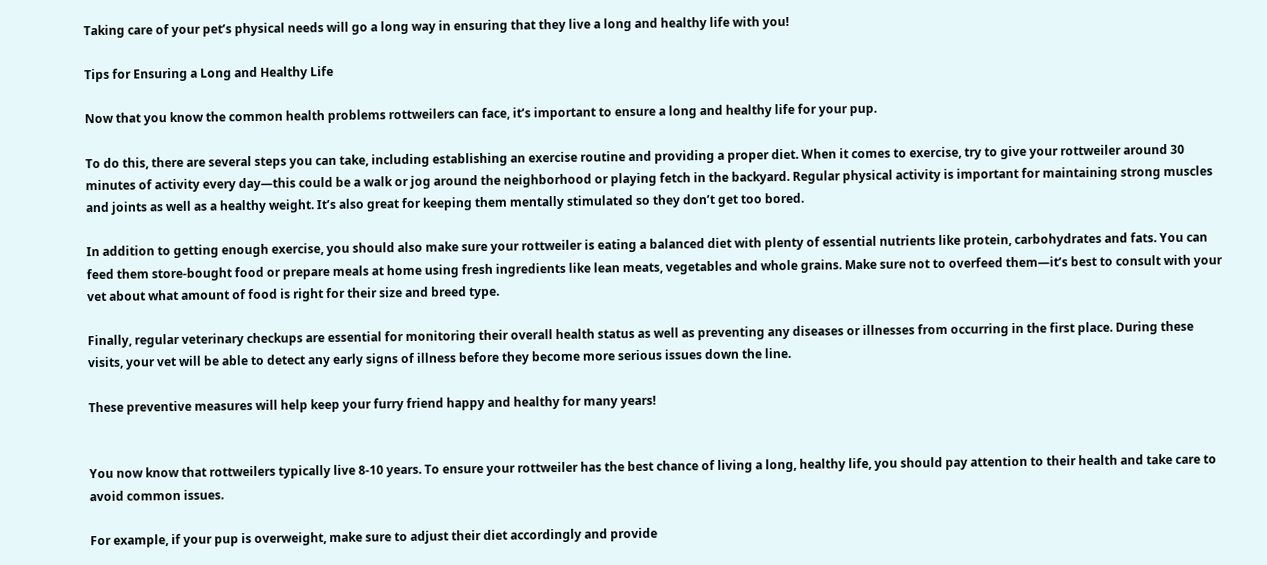Taking care of your pet’s physical needs will go a long way in ensuring that they live a long and healthy life with you!

Tips for Ensuring a Long and Healthy Life

Now that you know the common health problems rottweilers can face, it’s important to ensure a long and healthy life for your pup.

To do this, there are several steps you can take, including establishing an exercise routine and providing a proper diet. When it comes to exercise, try to give your rottweiler around 30 minutes of activity every day—this could be a walk or jog around the neighborhood or playing fetch in the backyard. Regular physical activity is important for maintaining strong muscles and joints as well as a healthy weight. It’s also great for keeping them mentally stimulated so they don’t get too bored.

In addition to getting enough exercise, you should also make sure your rottweiler is eating a balanced diet with plenty of essential nutrients like protein, carbohydrates and fats. You can feed them store-bought food or prepare meals at home using fresh ingredients like lean meats, vegetables and whole grains. Make sure not to overfeed them—it’s best to consult with your vet about what amount of food is right for their size and breed type.

Finally, regular veterinary checkups are essential for monitoring their overall health status as well as preventing any diseases or illnesses from occurring in the first place. During these visits, your vet will be able to detect any early signs of illness before they become more serious issues down the line.

These preventive measures will help keep your furry friend happy and healthy for many years!


You now know that rottweilers typically live 8-10 years. To ensure your rottweiler has the best chance of living a long, healthy life, you should pay attention to their health and take care to avoid common issues.

For example, if your pup is overweight, make sure to adjust their diet accordingly and provide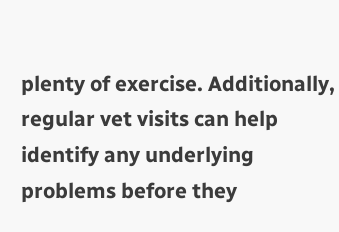plenty of exercise. Additionally, regular vet visits can help identify any underlying problems before they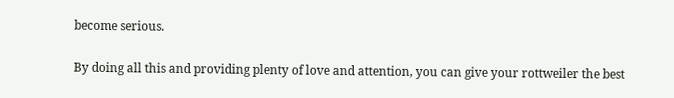become serious.

By doing all this and providing plenty of love and attention, you can give your rottweiler the best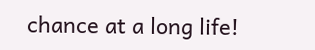chance at a long life!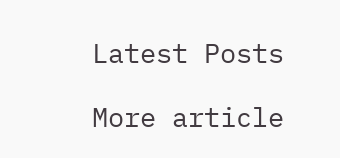Latest Posts

More article